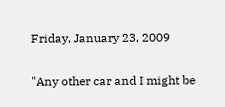Friday, January 23, 2009

"Any other car and I might be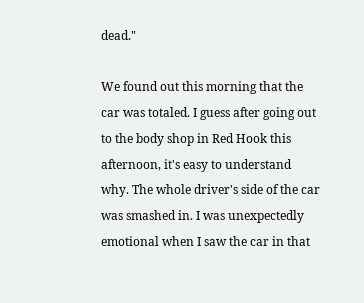dead."

We found out this morning that the car was totaled. I guess after going out to the body shop in Red Hook this afternoon, it's easy to understand why. The whole driver's side of the car was smashed in. I was unexpectedly emotional when I saw the car in that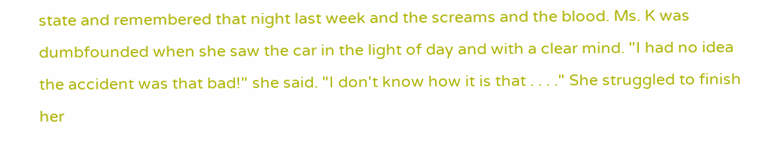state and remembered that night last week and the screams and the blood. Ms. K was dumbfounded when she saw the car in the light of day and with a clear mind. "I had no idea the accident was that bad!" she said. "I don't know how it is that . . . ." She struggled to finish her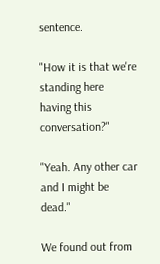sentence.

"How it is that we're standing here having this conversation?"

"Yeah. Any other car and I might be dead."

We found out from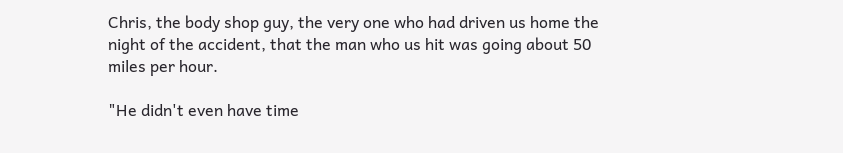Chris, the body shop guy, the very one who had driven us home the night of the accident, that the man who us hit was going about 50 miles per hour.

"He didn't even have time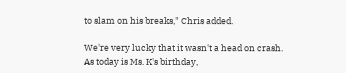to slam on his breaks," Chris added.

We're very lucky that it wasn't a head on crash. As today is Ms. K's birthday,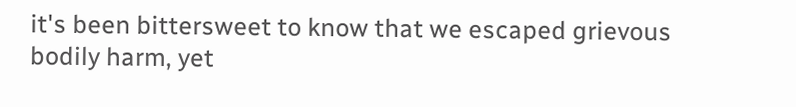it's been bittersweet to know that we escaped grievous bodily harm, yet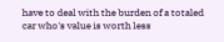have to deal with the burden of a totaled car who's value is worth less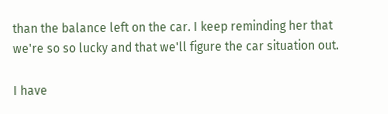than the balance left on the car. I keep reminding her that we're so so lucky and that we'll figure the car situation out.

I have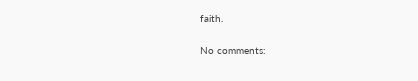faith.

No comments: